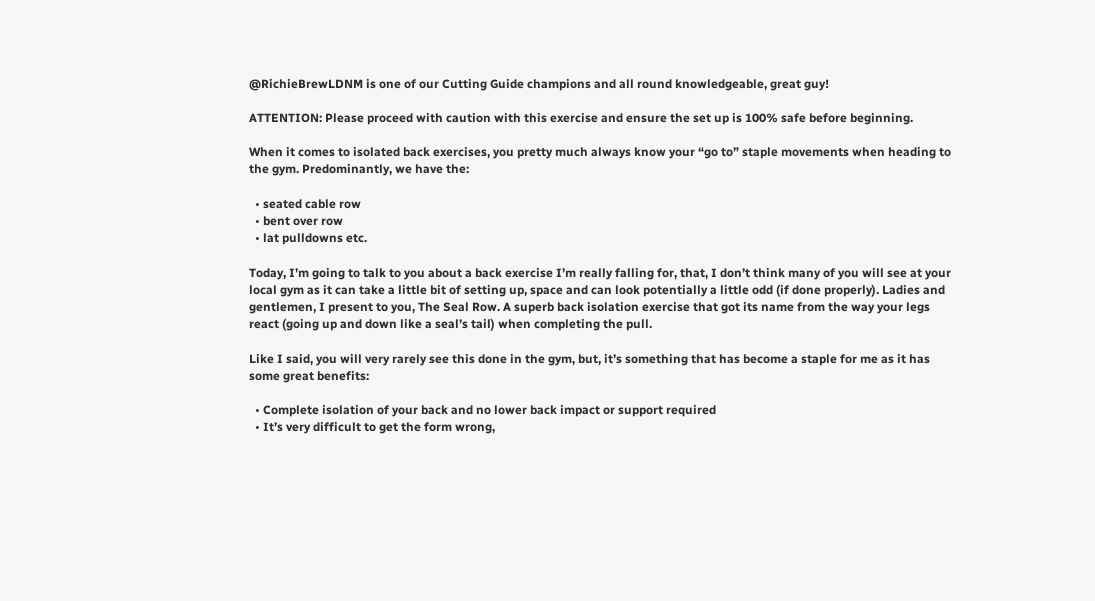@RichieBrewLDNM is one of our Cutting Guide champions and all round knowledgeable, great guy!

ATTENTION: Please proceed with caution with this exercise and ensure the set up is 100% safe before beginning.

When it comes to isolated back exercises, you pretty much always know your “go to” staple movements when heading to the gym. Predominantly, we have the:

  • seated cable row
  • bent over row
  • lat pulldowns etc.

Today, I’m going to talk to you about a back exercise I’m really falling for, that, I don’t think many of you will see at your local gym as it can take a little bit of setting up, space and can look potentially a little odd (if done properly). Ladies and gentlemen, I present to you, The Seal Row. A superb back isolation exercise that got its name from the way your legs react (going up and down like a seal’s tail) when completing the pull.

Like I said, you will very rarely see this done in the gym, but, it’s something that has become a staple for me as it has some great benefits:

  • Complete isolation of your back and no lower back impact or support required
  • It’s very difficult to get the form wrong,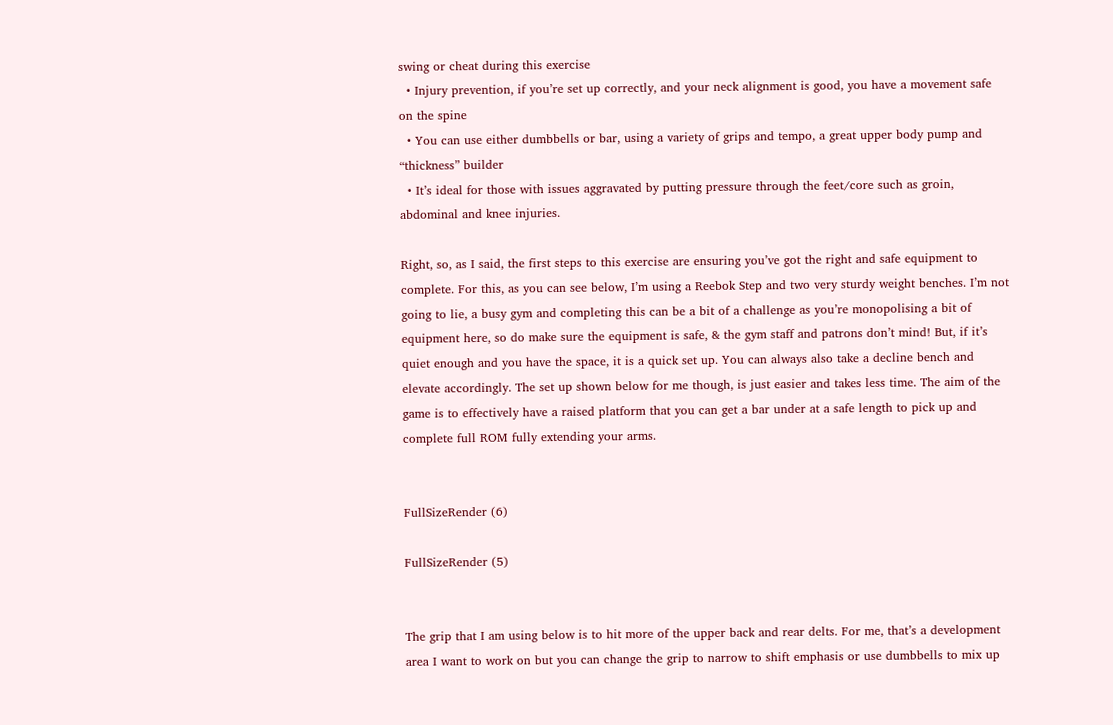swing or cheat during this exercise
  • Injury prevention, if you’re set up correctly, and your neck alignment is good, you have a movement safe on the spine
  • You can use either dumbbells or bar, using a variety of grips and tempo, a great upper body pump and “thickness” builder
  • It’s ideal for those with issues aggravated by putting pressure through the feet/core such as groin, abdominal and knee injuries.

Right, so, as I said, the first steps to this exercise are ensuring you’ve got the right and safe equipment to complete. For this, as you can see below, I’m using a Reebok Step and two very sturdy weight benches. I’m not going to lie, a busy gym and completing this can be a bit of a challenge as you’re monopolising a bit of equipment here, so do make sure the equipment is safe, & the gym staff and patrons don’t mind! But, if it’s quiet enough and you have the space, it is a quick set up. You can always also take a decline bench and elevate accordingly. The set up shown below for me though, is just easier and takes less time. The aim of the game is to effectively have a raised platform that you can get a bar under at a safe length to pick up and complete full ROM fully extending your arms.


FullSizeRender (6)

FullSizeRender (5)


The grip that I am using below is to hit more of the upper back and rear delts. For me, that’s a development area I want to work on but you can change the grip to narrow to shift emphasis or use dumbbells to mix up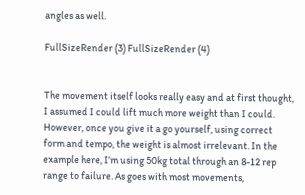angles as well.

FullSizeRender (3) FullSizeRender (4)


The movement itself looks really easy and at first thought, I assumed I could lift much more weight than I could. However, once you give it a go yourself, using correct form and tempo, the weight is almost irrelevant. In the example here, I’m using 50kg total through an 8-12 rep range to failure. As goes with most movements,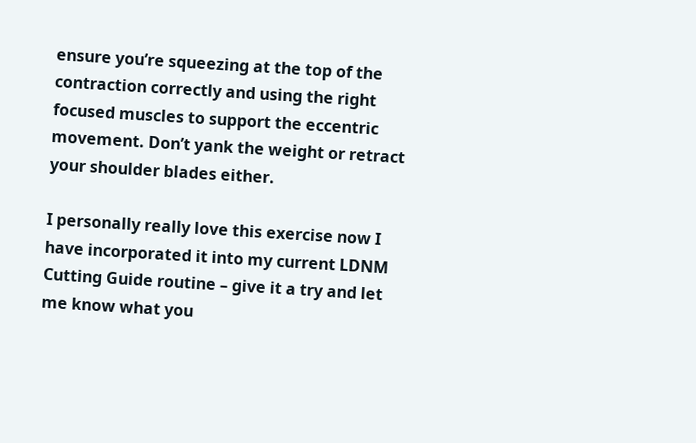ensure you’re squeezing at the top of the contraction correctly and using the right focused muscles to support the eccentric movement. Don’t yank the weight or retract your shoulder blades either.

I personally really love this exercise now I have incorporated it into my current LDNM Cutting Guide routine – give it a try and let me know what you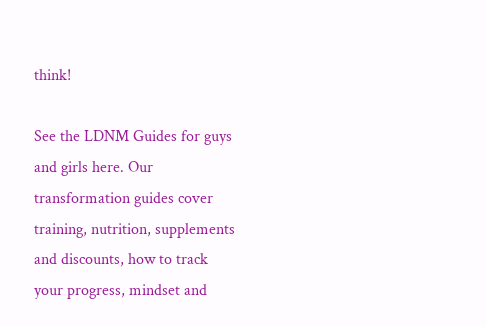think!

See the LDNM Guides for guys and girls here. Our transformation guides cover training, nutrition, supplements and discounts, how to track your progress, mindset and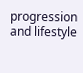progression and lifestyle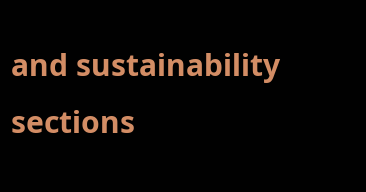and sustainability sections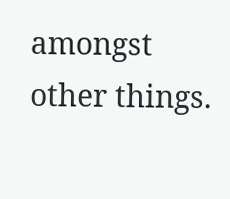amongst other things.